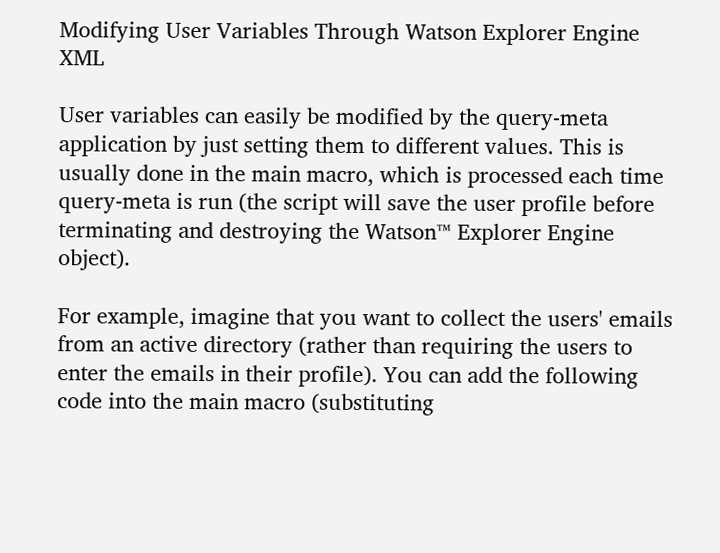Modifying User Variables Through Watson Explorer Engine XML

User variables can easily be modified by the query-meta application by just setting them to different values. This is usually done in the main macro, which is processed each time query-meta is run (the script will save the user profile before terminating and destroying the Watson™ Explorer Engine object).

For example, imagine that you want to collect the users' emails from an active directory (rather than requiring the users to enter the emails in their profile). You can add the following code into the main macro (substituting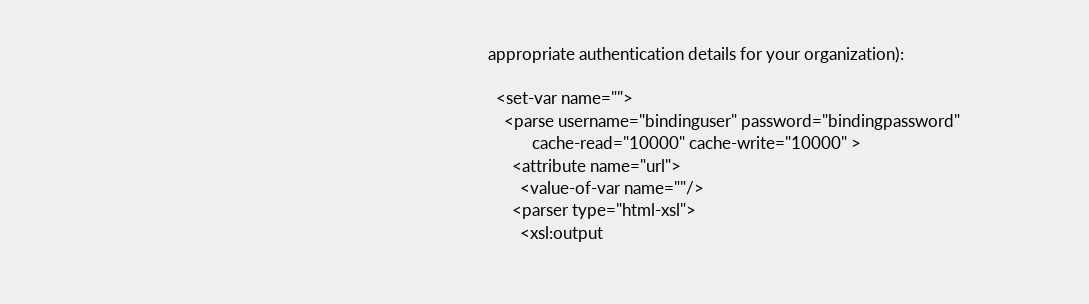appropriate authentication details for your organization):

  <set-var name="">
    <parse username="bindinguser" password="bindingpassword"
           cache-read="10000" cache-write="10000" >
      <attribute name="url">
        <value-of-var name=""/>
      <parser type="html-xsl">
        <xsl:output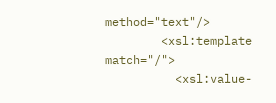method="text"/>
        <xsl:template match="/">
          <xsl:value-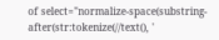of select="normalize-space(substring-after(str:tokenize(//text(), '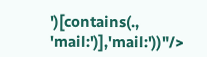')[contains(., 'mail:')],'mail:'))"/>